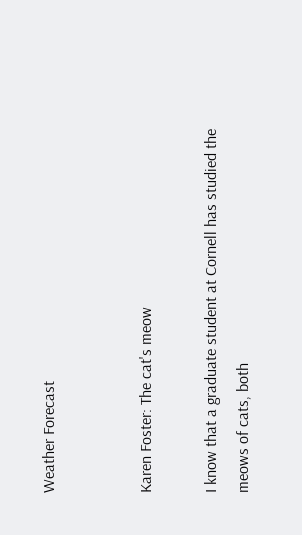Weather Forecast


Karen Foster: The cat's meow

I know that a graduate student at Cornell has studied the meows of cats, both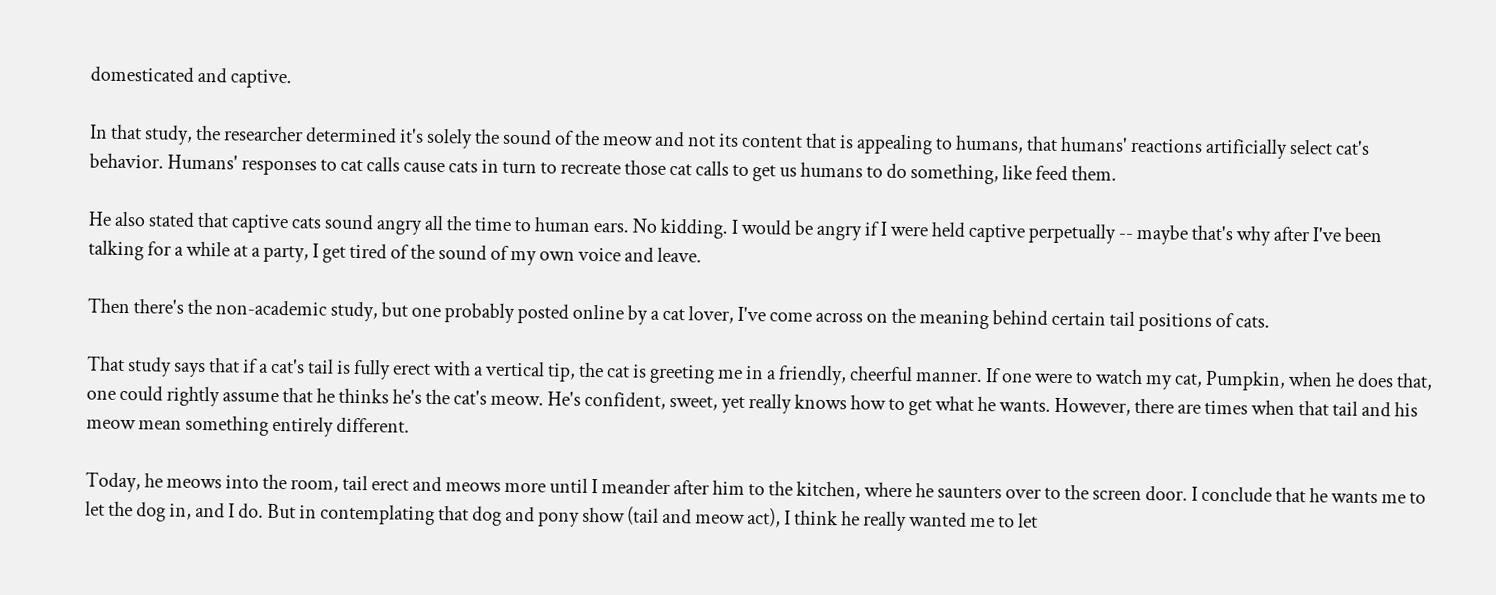domesticated and captive.

In that study, the researcher determined it's solely the sound of the meow and not its content that is appealing to humans, that humans' reactions artificially select cat's behavior. Humans' responses to cat calls cause cats in turn to recreate those cat calls to get us humans to do something, like feed them.

He also stated that captive cats sound angry all the time to human ears. No kidding. I would be angry if I were held captive perpetually -- maybe that's why after I've been talking for a while at a party, I get tired of the sound of my own voice and leave.

Then there's the non-academic study, but one probably posted online by a cat lover, I've come across on the meaning behind certain tail positions of cats.

That study says that if a cat's tail is fully erect with a vertical tip, the cat is greeting me in a friendly, cheerful manner. If one were to watch my cat, Pumpkin, when he does that, one could rightly assume that he thinks he's the cat's meow. He's confident, sweet, yet really knows how to get what he wants. However, there are times when that tail and his meow mean something entirely different.

Today, he meows into the room, tail erect and meows more until I meander after him to the kitchen, where he saunters over to the screen door. I conclude that he wants me to let the dog in, and I do. But in contemplating that dog and pony show (tail and meow act), I think he really wanted me to let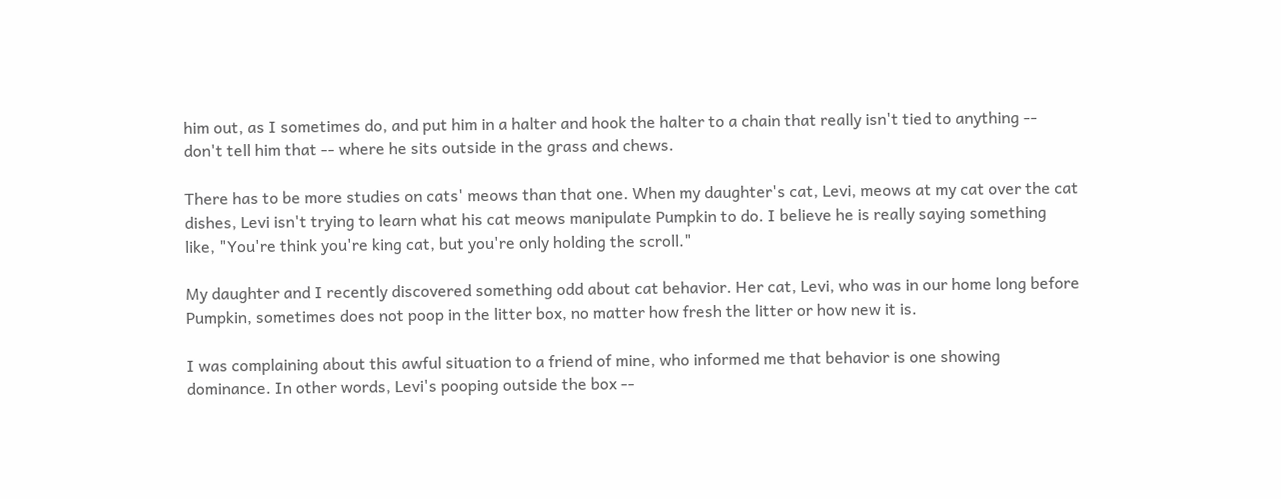him out, as I sometimes do, and put him in a halter and hook the halter to a chain that really isn't tied to anything -- don't tell him that -- where he sits outside in the grass and chews.

There has to be more studies on cats' meows than that one. When my daughter's cat, Levi, meows at my cat over the cat dishes, Levi isn't trying to learn what his cat meows manipulate Pumpkin to do. I believe he is really saying something like, "You're think you're king cat, but you're only holding the scroll."

My daughter and I recently discovered something odd about cat behavior. Her cat, Levi, who was in our home long before Pumpkin, sometimes does not poop in the litter box, no matter how fresh the litter or how new it is.

I was complaining about this awful situation to a friend of mine, who informed me that behavior is one showing dominance. In other words, Levi's pooping outside the box --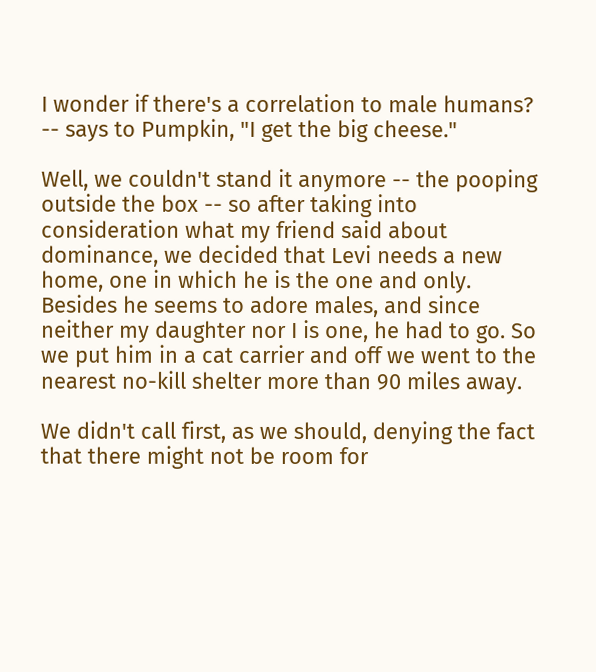I wonder if there's a correlation to male humans? -- says to Pumpkin, "I get the big cheese."

Well, we couldn't stand it anymore -- the pooping outside the box -- so after taking into consideration what my friend said about dominance, we decided that Levi needs a new home, one in which he is the one and only. Besides he seems to adore males, and since neither my daughter nor I is one, he had to go. So we put him in a cat carrier and off we went to the nearest no-kill shelter more than 90 miles away.

We didn't call first, as we should, denying the fact that there might not be room for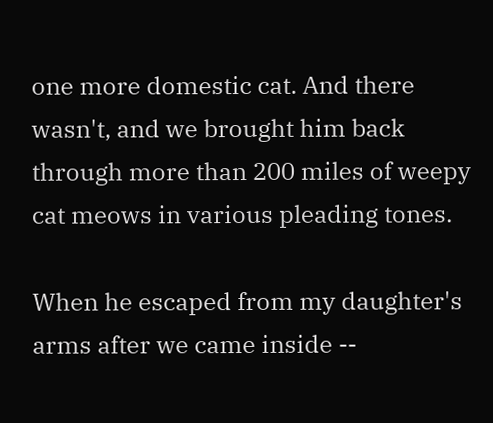one more domestic cat. And there wasn't, and we brought him back through more than 200 miles of weepy cat meows in various pleading tones.

When he escaped from my daughter's arms after we came inside --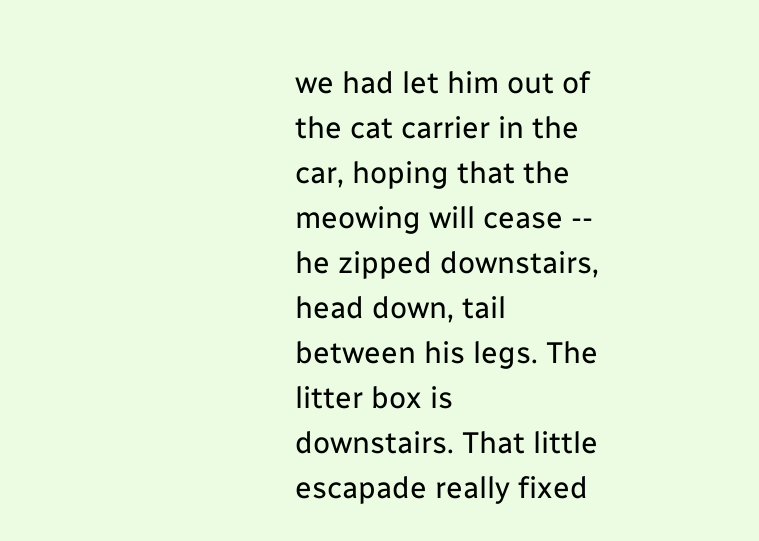we had let him out of the cat carrier in the car, hoping that the meowing will cease -- he zipped downstairs, head down, tail between his legs. The litter box is downstairs. That little escapade really fixed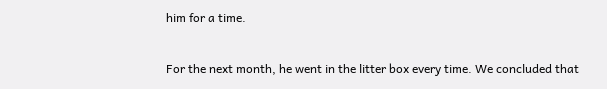him for a time.

For the next month, he went in the litter box every time. We concluded that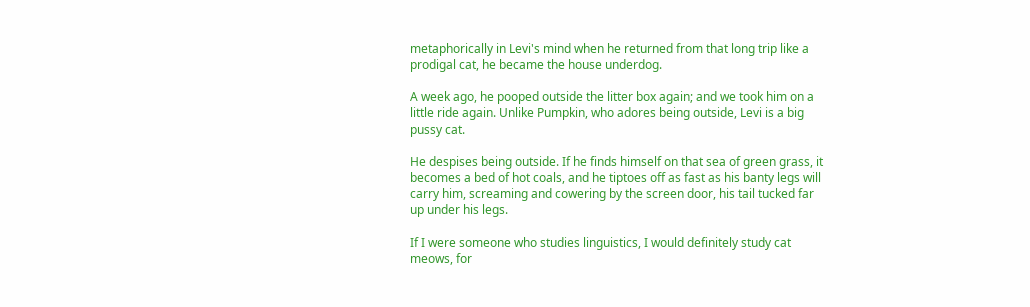metaphorically in Levi's mind when he returned from that long trip like a prodigal cat, he became the house underdog.

A week ago, he pooped outside the litter box again; and we took him on a little ride again. Unlike Pumpkin, who adores being outside, Levi is a big pussy cat.

He despises being outside. If he finds himself on that sea of green grass, it becomes a bed of hot coals, and he tiptoes off as fast as his banty legs will carry him, screaming and cowering by the screen door, his tail tucked far up under his legs.

If I were someone who studies linguistics, I would definitely study cat meows, for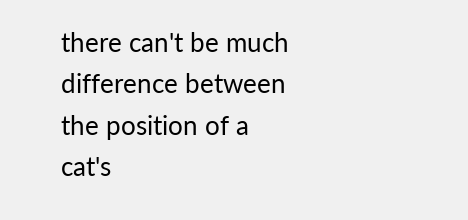there can't be much difference between the position of a cat's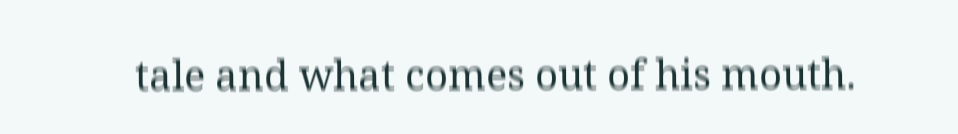tale and what comes out of his mouth.